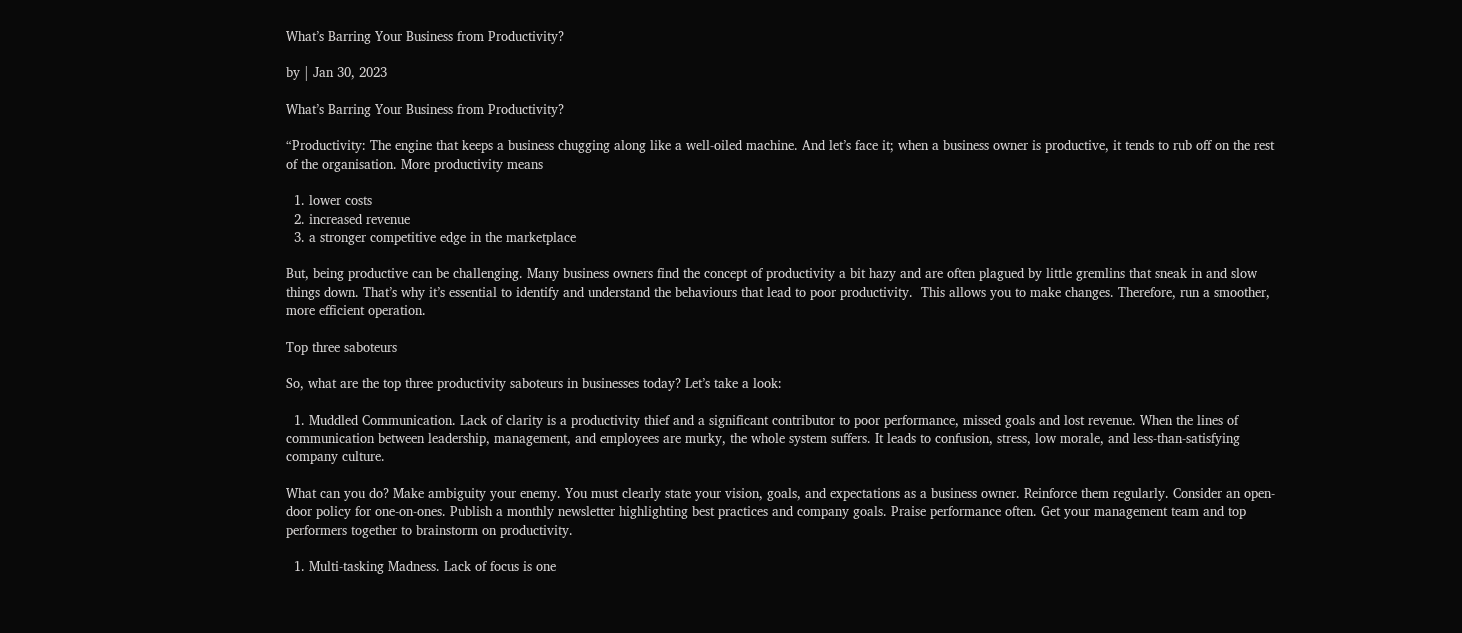What’s Barring Your Business from Productivity?

by | Jan 30, 2023

What’s Barring Your Business from Productivity?

“Productivity: The engine that keeps a business chugging along like a well-oiled machine. And let’s face it; when a business owner is productive, it tends to rub off on the rest of the organisation. More productivity means

  1. lower costs
  2. increased revenue
  3. a stronger competitive edge in the marketplace

But, being productive can be challenging. Many business owners find the concept of productivity a bit hazy and are often plagued by little gremlins that sneak in and slow things down. That’s why it’s essential to identify and understand the behaviours that lead to poor productivity.  This allows you to make changes. Therefore, run a smoother, more efficient operation.

Top three saboteurs

So, what are the top three productivity saboteurs in businesses today? Let’s take a look:

  1. Muddled Communication. Lack of clarity is a productivity thief and a significant contributor to poor performance, missed goals and lost revenue. When the lines of communication between leadership, management, and employees are murky, the whole system suffers. It leads to confusion, stress, low morale, and less-than-satisfying company culture.

What can you do? Make ambiguity your enemy. You must clearly state your vision, goals, and expectations as a business owner. Reinforce them regularly. Consider an open-door policy for one-on-ones. Publish a monthly newsletter highlighting best practices and company goals. Praise performance often. Get your management team and top performers together to brainstorm on productivity.

  1. Multi-tasking Madness. Lack of focus is one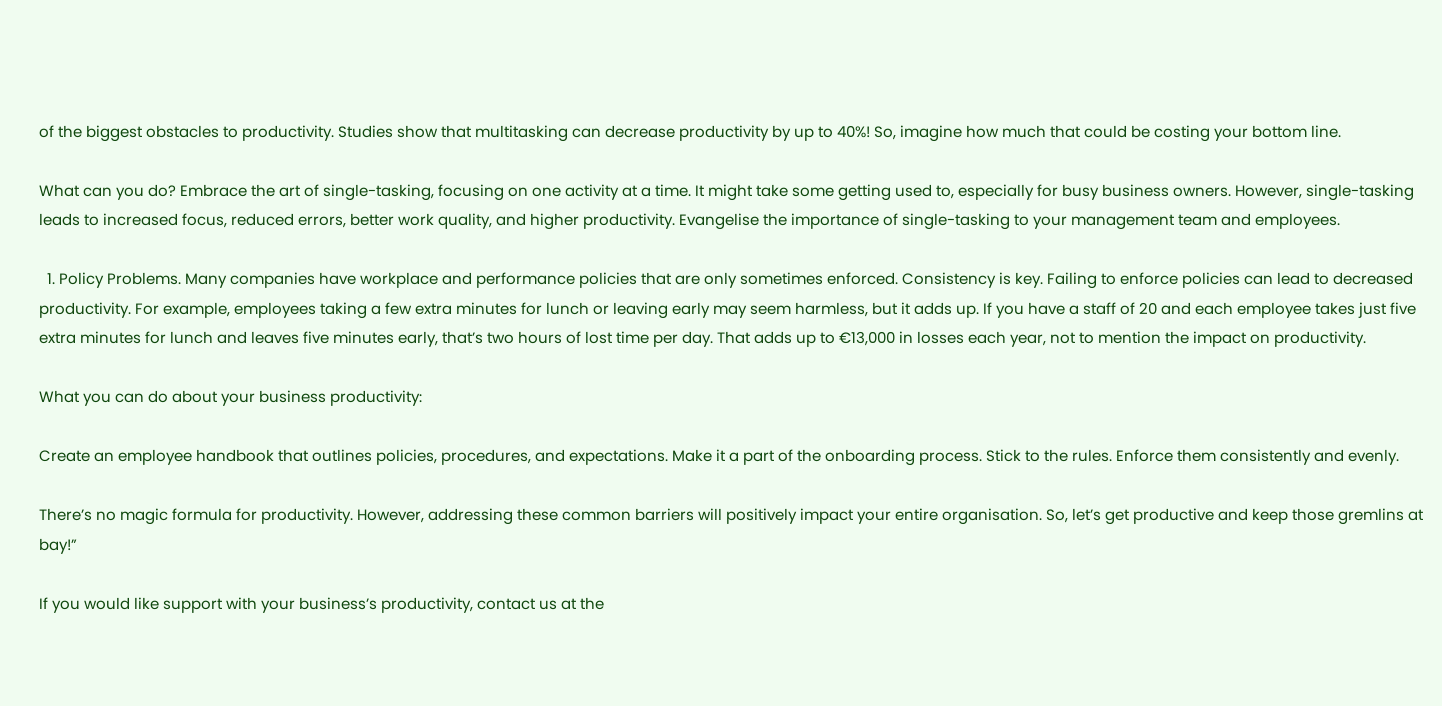of the biggest obstacles to productivity. Studies show that multitasking can decrease productivity by up to 40%! So, imagine how much that could be costing your bottom line.

What can you do? Embrace the art of single-tasking, focusing on one activity at a time. It might take some getting used to, especially for busy business owners. However, single-tasking leads to increased focus, reduced errors, better work quality, and higher productivity. Evangelise the importance of single-tasking to your management team and employees.

  1. Policy Problems. Many companies have workplace and performance policies that are only sometimes enforced. Consistency is key. Failing to enforce policies can lead to decreased productivity. For example, employees taking a few extra minutes for lunch or leaving early may seem harmless, but it adds up. If you have a staff of 20 and each employee takes just five extra minutes for lunch and leaves five minutes early, that’s two hours of lost time per day. That adds up to €13,000 in losses each year, not to mention the impact on productivity.

What you can do about your business productivity:

Create an employee handbook that outlines policies, procedures, and expectations. Make it a part of the onboarding process. Stick to the rules. Enforce them consistently and evenly.

There’s no magic formula for productivity. However, addressing these common barriers will positively impact your entire organisation. So, let’s get productive and keep those gremlins at bay!”

If you would like support with your business’s productivity, contact us at the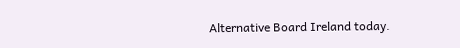Alternative Board Ireland today.